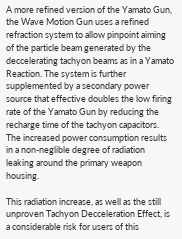A more refined version of the Yamato Gun, the Wave Motion Gun uses a refined refraction system to allow pinpoint aiming of the particle beam generated by the deccelerating tachyon beams as in a Yamato Reaction. The system is further supplemented by a secondary power source that effective doubles the low firing rate of the Yamato Gun by reducing the recharge time of the tachyon capacitors. The increased power consumption results in a non-neglible degree of radiation leaking around the primary weapon housing.

This radiation increase, as well as the still unproven Tachyon Decceleration Effect, is a considerable risk for users of this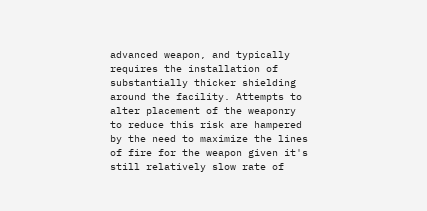advanced weapon, and typically requires the installation of substantially thicker shielding around the facility. Attempts to alter placement of the weaponry to reduce this risk are hampered by the need to maximize the lines of fire for the weapon given it's still relatively slow rate of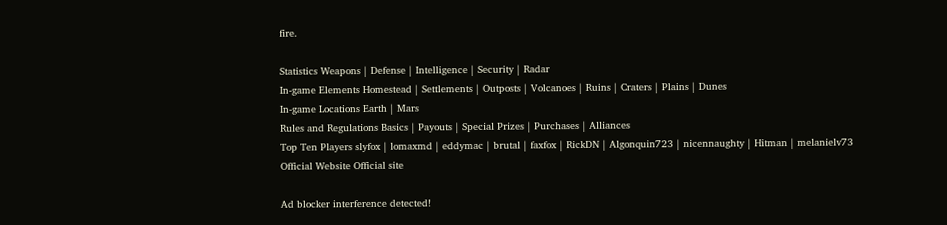fire.

Statistics Weapons | Defense | Intelligence | Security | Radar
In-game Elements Homestead | Settlements | Outposts | Volcanoes | Ruins | Craters | Plains | Dunes
In-game Locations Earth | Mars
Rules and Regulations Basics | Payouts | Special Prizes | Purchases | Alliances
Top Ten Players slyfox | lomaxmd | eddymac | brutal | faxfox | RickDN | Algonquin723 | nicennaughty | Hitman | melanielv73
Official Website Official site

Ad blocker interference detected!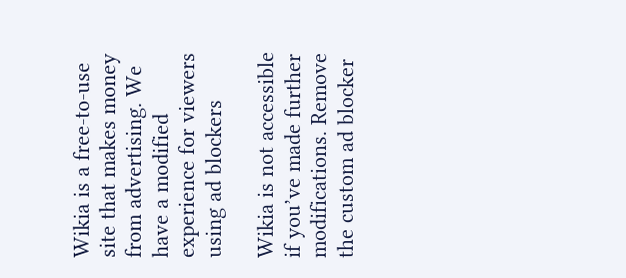Wikia is a free-to-use site that makes money from advertising. We have a modified experience for viewers using ad blockers

Wikia is not accessible if you’ve made further modifications. Remove the custom ad blocker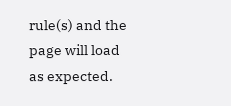rule(s) and the page will load as expected.